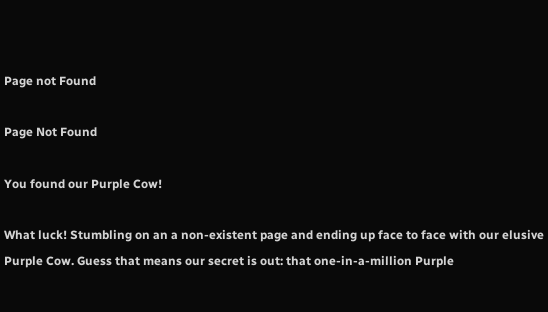Page not Found

Page Not Found

You found our Purple Cow!

What luck! Stumbling on an a non-existent page and ending up face to face with our elusive Purple Cow. Guess that means our secret is out: that one-in-a-million Purple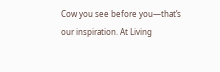Cow you see before you—that’s our inspiration. At Living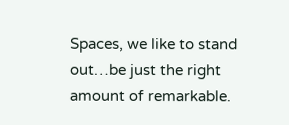Spaces, we like to stand out…be just the right amount of remarkable.